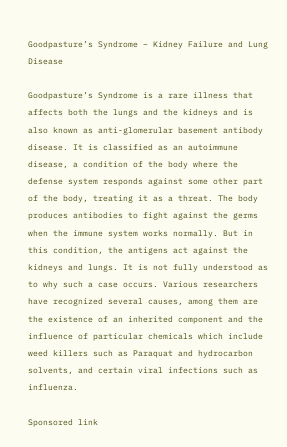Goodpasture’s Syndrome – Kidney Failure and Lung Disease

Goodpasture’s Syndrome is a rare illness that affects both the lungs and the kidneys and is also known as anti-glomerular basement antibody disease. It is classified as an autoimmune disease, a condition of the body where the defense system responds against some other part of the body, treating it as a threat. The body produces antibodies to fight against the germs when the immune system works normally. But in this condition, the antigens act against the kidneys and lungs. It is not fully understood as to why such a case occurs. Various researchers have recognized several causes, among them are the existence of an inherited component and the influence of particular chemicals which include weed killers such as Paraquat and hydrocarbon solvents, and certain viral infections such as influenza.

Sponsored link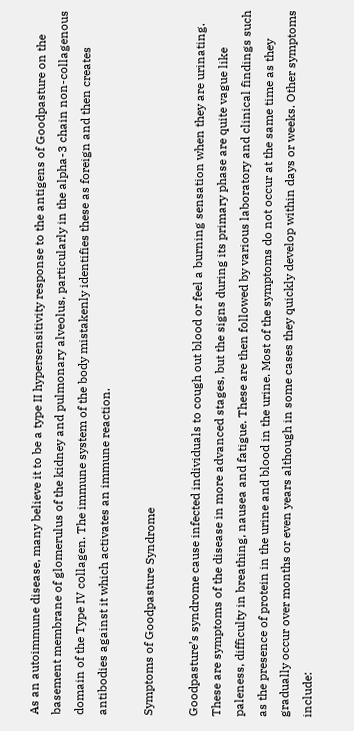As an autoimmune disease, many believe it to be a type II hypersensitivity response to the antigens of Goodpasture on the basement membrane of glomerulus of the kidney and pulmonary alveolus, particularly in the alpha-3 chain non-collagenous domain of the Type IV collagen. The immune system of the body mistakenly identifies these as foreign and then creates antibodies against it which activates an immune reaction.

Symptoms of Goodpasture Syndrome

Goodpasture’s syndrome cause infected individuals to cough out blood or feel a burning sensation when they are urinating. These are symptoms of the disease in more advanced stages, but the signs during its primary phase are quite vague like paleness, difficulty in breathing, nausea and fatigue. These are then followed by various laboratory and clinical findings such as the presence of protein in the urine and blood in the urine. Most of the symptoms do not occur at the same time as they gradually occur over months or even years although in some cases they quickly develop within days or weeks. Other symptoms include: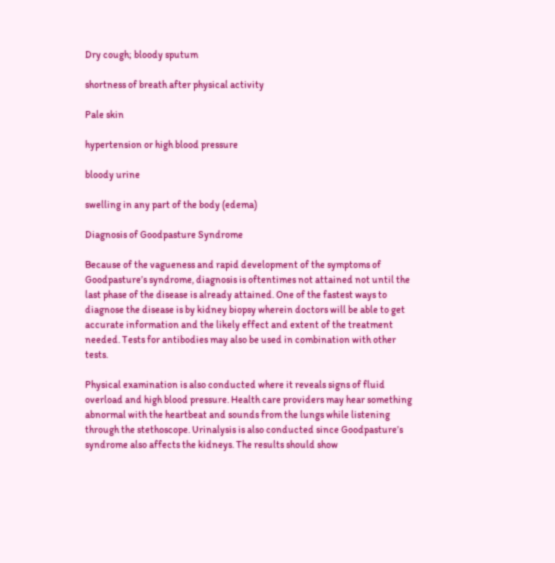Dry cough; bloody sputum

shortness of breath after physical activity

Pale skin

hypertension or high blood pressure

bloody urine

swelling in any part of the body (edema)

Diagnosis of Goodpasture Syndrome

Because of the vagueness and rapid development of the symptoms of Goodpasture’s syndrome, diagnosis is oftentimes not attained not until the last phase of the disease is already attained. One of the fastest ways to diagnose the disease is by kidney biopsy wherein doctors will be able to get accurate information and the likely effect and extent of the treatment needed. Tests for antibodies may also be used in combination with other tests.

Physical examination is also conducted where it reveals signs of fluid overload and high blood pressure. Health care providers may hear something abnormal with the heartbeat and sounds from the lungs while listening through the stethoscope. Urinalysis is also conducted since Goodpasture’s syndrome also affects the kidneys. The results should show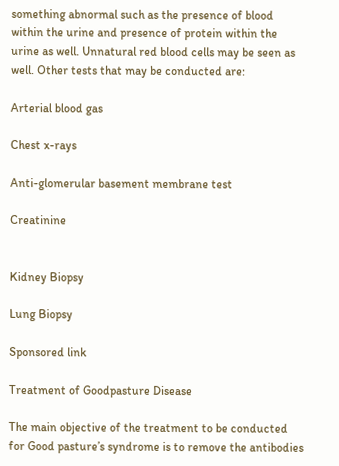something abnormal such as the presence of blood within the urine and presence of protein within the urine as well. Unnatural red blood cells may be seen as well. Other tests that may be conducted are:

Arterial blood gas

Chest x-rays

Anti-glomerular basement membrane test

Creatinine


Kidney Biopsy

Lung Biopsy

Sponsored link

Treatment of Goodpasture Disease

The main objective of the treatment to be conducted for Good pasture’s syndrome is to remove the antibodies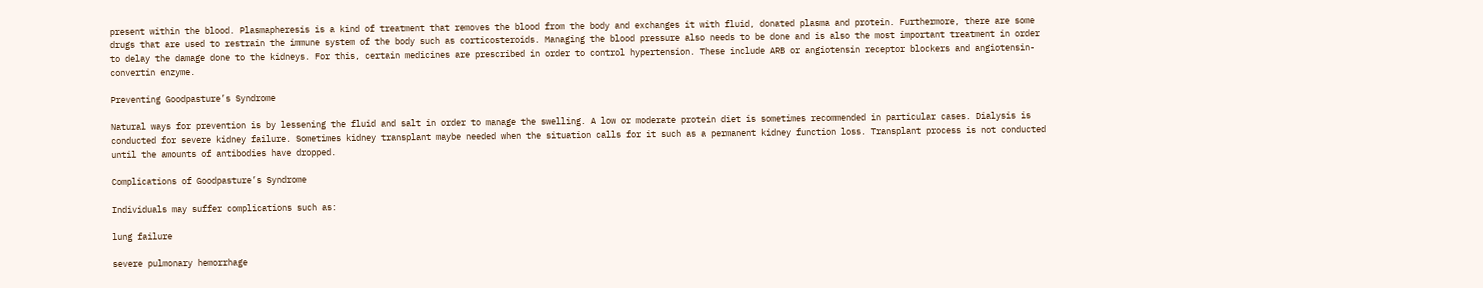present within the blood. Plasmapheresis is a kind of treatment that removes the blood from the body and exchanges it with fluid, donated plasma and protein. Furthermore, there are some drugs that are used to restrain the immune system of the body such as corticosteroids. Managing the blood pressure also needs to be done and is also the most important treatment in order to delay the damage done to the kidneys. For this, certain medicines are prescribed in order to control hypertension. These include ARB or angiotensin receptor blockers and angiotensin-convertin enzyme.

Preventing Goodpasture’s Syndrome

Natural ways for prevention is by lessening the fluid and salt in order to manage the swelling. A low or moderate protein diet is sometimes recommended in particular cases. Dialysis is conducted for severe kidney failure. Sometimes kidney transplant maybe needed when the situation calls for it such as a permanent kidney function loss. Transplant process is not conducted until the amounts of antibodies have dropped.

Complications of Goodpasture’s Syndrome

Individuals may suffer complications such as:

lung failure

severe pulmonary hemorrhage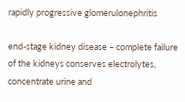rapidly progressive glomerulonephritis

end-stage kidney disease – complete failure of the kidneys conserves electrolytes, concentrate urine and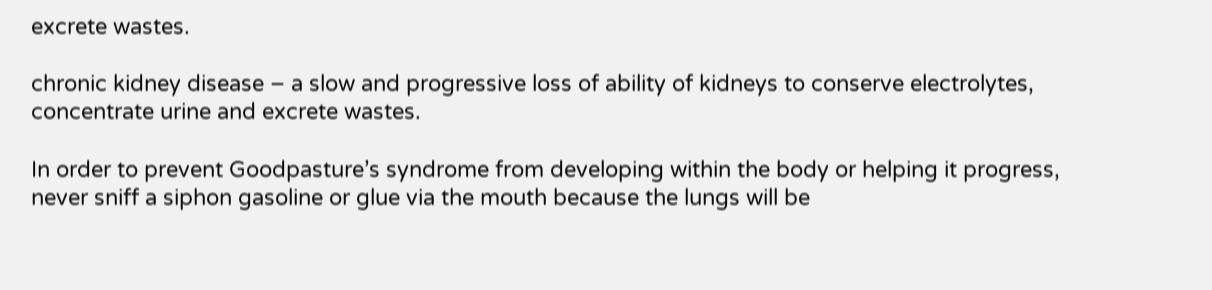excrete wastes.

chronic kidney disease – a slow and progressive loss of ability of kidneys to conserve electrolytes, concentrate urine and excrete wastes.

In order to prevent Goodpasture’s syndrome from developing within the body or helping it progress, never sniff a siphon gasoline or glue via the mouth because the lungs will be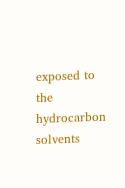exposed to the hydrocarbon solvents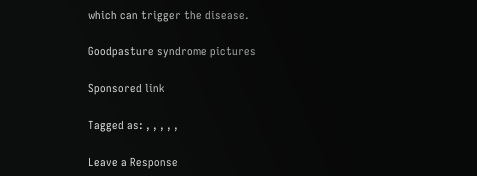which can trigger the disease.

Goodpasture syndrome pictures

Sponsored link

Tagged as: , , , , ,

Leave a Response